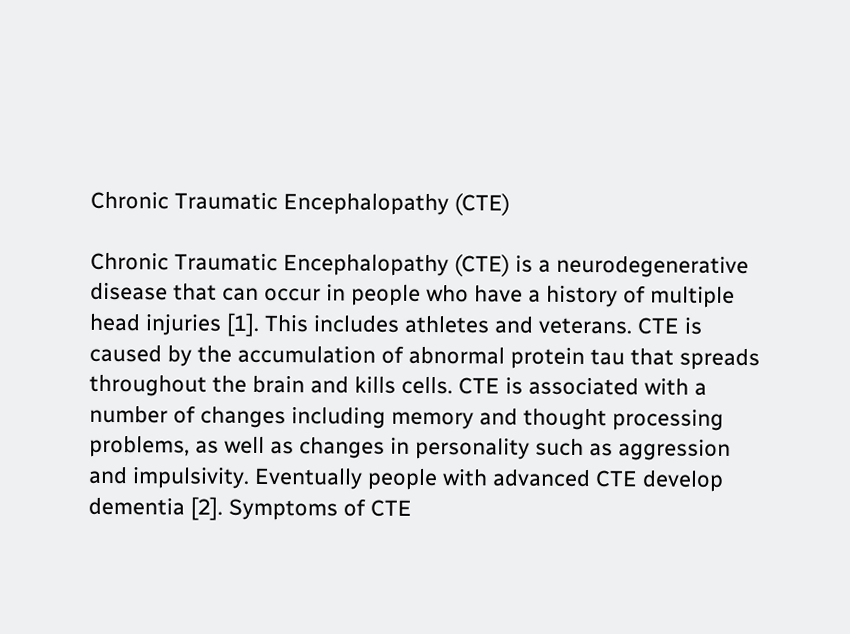Chronic Traumatic Encephalopathy (CTE)

Chronic Traumatic Encephalopathy (CTE) is a neurodegenerative disease that can occur in people who have a history of multiple head injuries [1]. This includes athletes and veterans. CTE is caused by the accumulation of abnormal protein tau that spreads throughout the brain and kills cells. CTE is associated with a number of changes including memory and thought processing problems, as well as changes in personality such as aggression and impulsivity. Eventually people with advanced CTE develop dementia [2]. Symptoms of CTE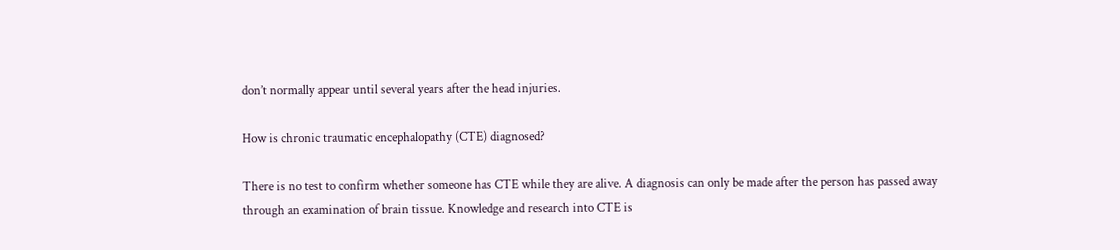don’t normally appear until several years after the head injuries.

How is chronic traumatic encephalopathy (CTE) diagnosed?

There is no test to confirm whether someone has CTE while they are alive. A diagnosis can only be made after the person has passed away through an examination of brain tissue. Knowledge and research into CTE is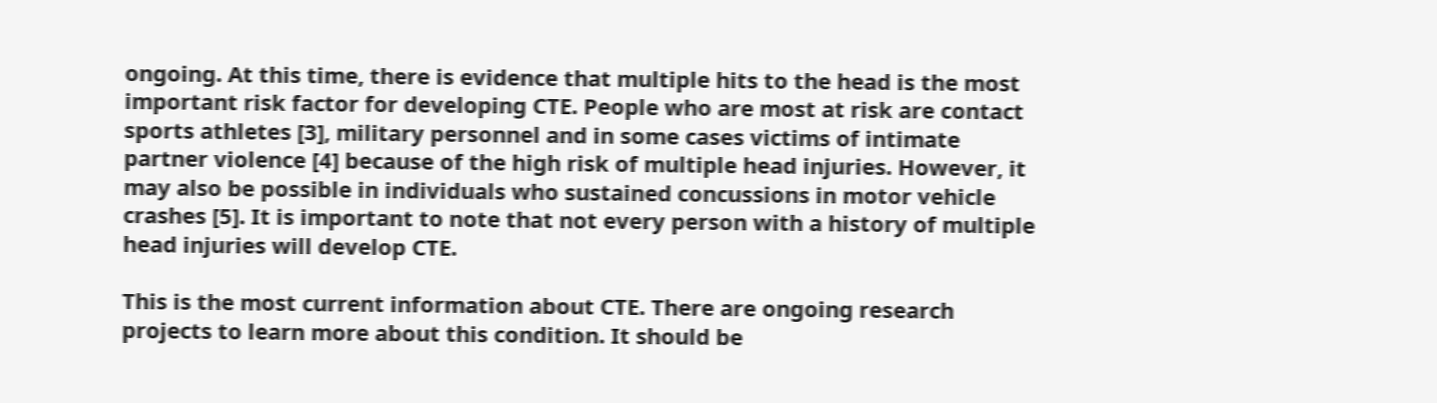ongoing. At this time, there is evidence that multiple hits to the head is the most important risk factor for developing CTE. People who are most at risk are contact sports athletes [3], military personnel and in some cases victims of intimate partner violence [4] because of the high risk of multiple head injuries. However, it may also be possible in individuals who sustained concussions in motor vehicle crashes [5]. It is important to note that not every person with a history of multiple head injuries will develop CTE.

This is the most current information about CTE. There are ongoing research projects to learn more about this condition. It should be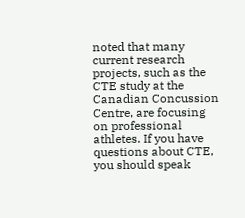noted that many current research projects, such as the CTE study at the Canadian Concussion Centre, are focusing on professional athletes. If you have questions about CTE, you should speak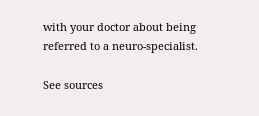with your doctor about being referred to a neuro-specialist.

See sources